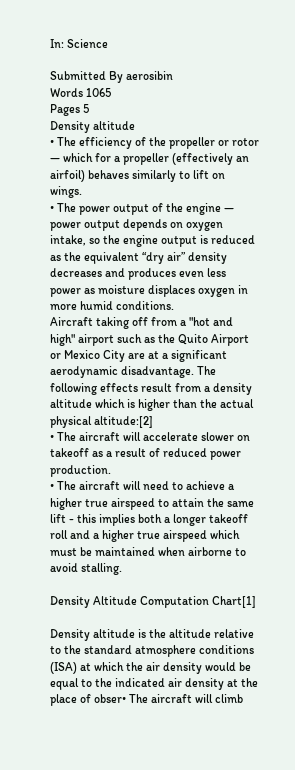In: Science

Submitted By aerosibin
Words 1065
Pages 5
Density altitude
• The efficiency of the propeller or rotor — which for a propeller (effectively an airfoil) behaves similarly to lift on wings.
• The power output of the engine — power output depends on oxygen intake, so the engine output is reduced as the equivalent “dry air” density decreases and produces even less power as moisture displaces oxygen in more humid conditions.
Aircraft taking off from a "hot and high" airport such as the Quito Airport or Mexico City are at a significant aerodynamic disadvantage. The following effects result from a density altitude which is higher than the actual physical altitude:[2]
• The aircraft will accelerate slower on takeoff as a result of reduced power production.
• The aircraft will need to achieve a higher true airspeed to attain the same lift - this implies both a longer takeoff roll and a higher true airspeed which must be maintained when airborne to avoid stalling.

Density Altitude Computation Chart[1]

Density altitude is the altitude relative to the standard atmosphere conditions (ISA) at which the air density would be equal to the indicated air density at the place of obser• The aircraft will climb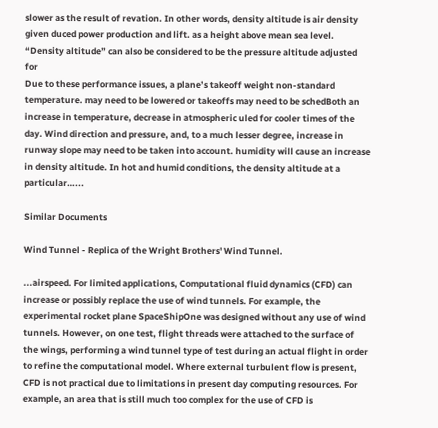slower as the result of revation. In other words, density altitude is air density given duced power production and lift. as a height above mean sea level. “Density altitude” can also be considered to be the pressure altitude adjusted for
Due to these performance issues, a plane’s takeoff weight non-standard temperature. may need to be lowered or takeoffs may need to be schedBoth an increase in temperature, decrease in atmospheric uled for cooler times of the day. Wind direction and pressure, and, to a much lesser degree, increase in runway slope may need to be taken into account. humidity will cause an increase in density altitude. In hot and humid conditions, the density altitude at a particular…...

Similar Documents

Wind Tunnel - Replica of the Wright Brothers' Wind Tunnel.

...airspeed. For limited applications, Computational fluid dynamics (CFD) can increase or possibly replace the use of wind tunnels. For example, the experimental rocket plane SpaceShipOne was designed without any use of wind tunnels. However, on one test, flight threads were attached to the surface of the wings, performing a wind tunnel type of test during an actual flight in order to refine the computational model. Where external turbulent flow is present, CFD is not practical due to limitations in present day computing resources. For example, an area that is still much too complex for the use of CFD is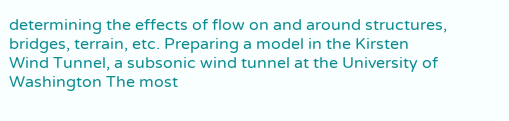determining the effects of flow on and around structures, bridges, terrain, etc. Preparing a model in the Kirsten Wind Tunnel, a subsonic wind tunnel at the University of Washington The most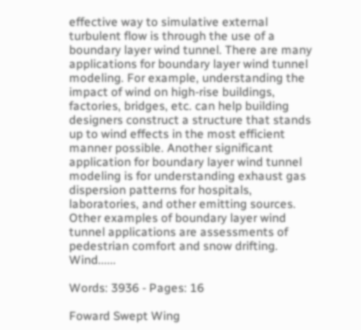effective way to simulative external turbulent flow is through the use of a boundary layer wind tunnel. There are many applications for boundary layer wind tunnel modeling. For example, understanding the impact of wind on high-rise buildings, factories, bridges, etc. can help building designers construct a structure that stands up to wind effects in the most efficient manner possible. Another significant application for boundary layer wind tunnel modeling is for understanding exhaust gas dispersion patterns for hospitals, laboratories, and other emitting sources. Other examples of boundary layer wind tunnel applications are assessments of pedestrian comfort and snow drifting. Wind......

Words: 3936 - Pages: 16

Foward Swept Wing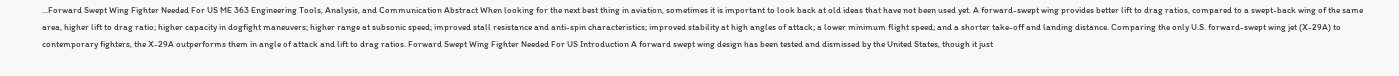...Forward Swept Wing Fighter Needed For US ME 363 Engineering Tools, Analysis, and Communication Abstract When looking for the next best thing in aviation, sometimes it is important to look back at old ideas that have not been used yet. A forward-swept wing provides better lift to drag ratios, compared to a swept-back wing of the same area, higher lift to drag ratio; higher capacity in dogfight maneuvers; higher range at subsonic speed; improved stall resistance and anti-spin characteristics; improved stability at high angles of attack; a lower minimum flight speed; and a shorter take-off and landing distance. Comparing the only U.S. forward-swept wing jet (X-29A) to contemporary fighters, the X-29A outperforms them in angle of attack and lift to drag ratios. Forward Swept Wing Fighter Needed For US Introduction A forward swept wing design has been tested and dismissed by the United States, though it just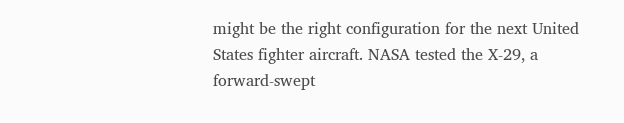might be the right configuration for the next United States fighter aircraft. NASA tested the X-29, a forward-swept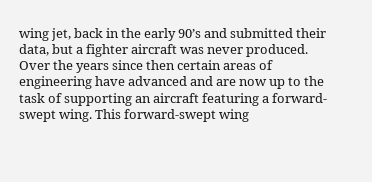wing jet, back in the early 90’s and submitted their data, but a fighter aircraft was never produced. Over the years since then certain areas of engineering have advanced and are now up to the task of supporting an aircraft featuring a forward-swept wing. This forward-swept wing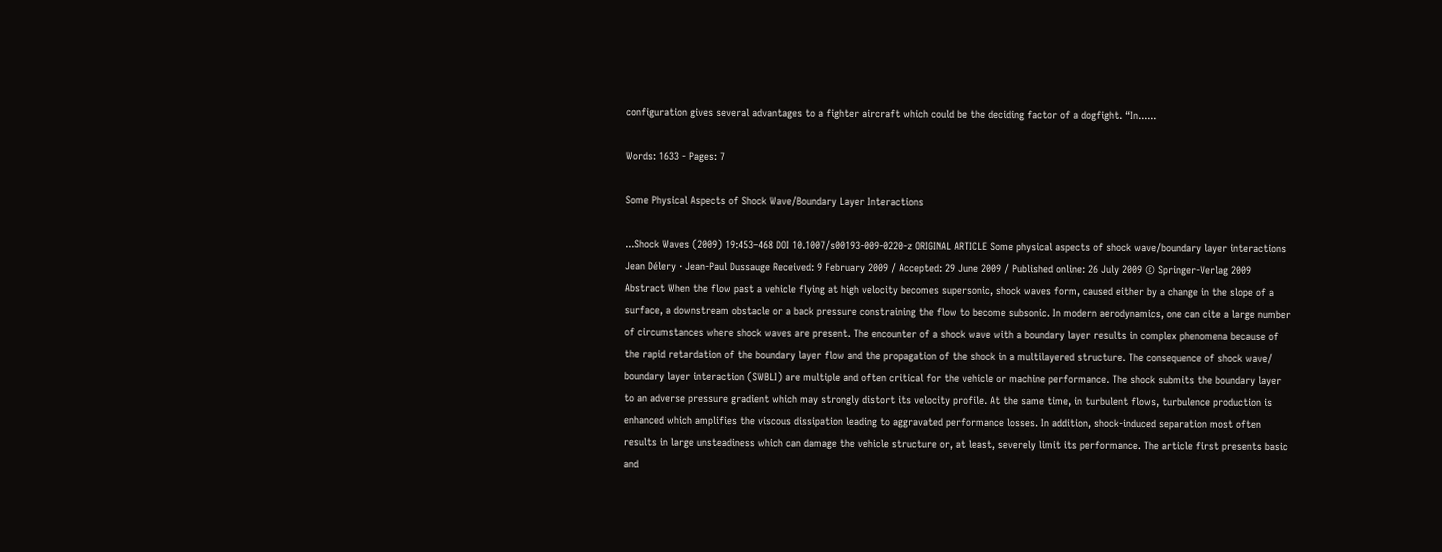configuration gives several advantages to a fighter aircraft which could be the deciding factor of a dogfight. “In......

Words: 1633 - Pages: 7

Some Physical Aspects of Shock Wave/Boundary Layer Interactions

...Shock Waves (2009) 19:453–468 DOI 10.1007/s00193-009-0220-z ORIGINAL ARTICLE Some physical aspects of shock wave/boundary layer interactions Jean Délery · Jean-Paul Dussauge Received: 9 February 2009 / Accepted: 29 June 2009 / Published online: 26 July 2009 © Springer-Verlag 2009 Abstract When the flow past a vehicle flying at high velocity becomes supersonic, shock waves form, caused either by a change in the slope of a surface, a downstream obstacle or a back pressure constraining the flow to become subsonic. In modern aerodynamics, one can cite a large number of circumstances where shock waves are present. The encounter of a shock wave with a boundary layer results in complex phenomena because of the rapid retardation of the boundary layer flow and the propagation of the shock in a multilayered structure. The consequence of shock wave/ boundary layer interaction (SWBLI) are multiple and often critical for the vehicle or machine performance. The shock submits the boundary layer to an adverse pressure gradient which may strongly distort its velocity profile. At the same time, in turbulent flows, turbulence production is enhanced which amplifies the viscous dissipation leading to aggravated performance losses. In addition, shock-induced separation most often results in large unsteadiness which can damage the vehicle structure or, at least, severely limit its performance. The article first presents basic and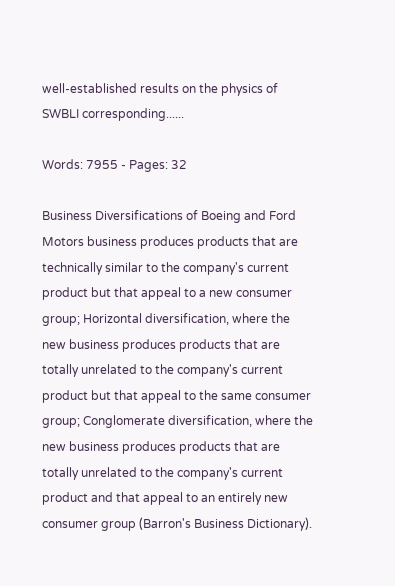well-established results on the physics of SWBLI corresponding......

Words: 7955 - Pages: 32

Business Diversifications of Boeing and Ford Motors business produces products that are technically similar to the company's current product but that appeal to a new consumer group; Horizontal diversification, where the new business produces products that are totally unrelated to the company's current product but that appeal to the same consumer group; Conglomerate diversification, where the new business produces products that are totally unrelated to the company's current product and that appeal to an entirely new consumer group (Barron's Business Dictionary).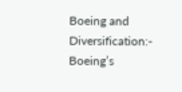Boeing and Diversification:- Boeing’s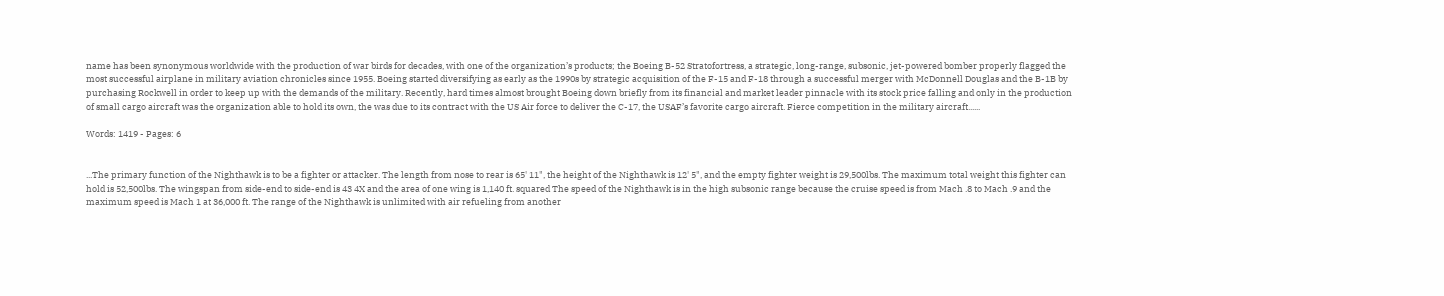name has been synonymous worldwide with the production of war birds for decades, with one of the organization’s products; the Boeing B-52 Stratofortress, a strategic, long-range, subsonic, jet-powered bomber properly flagged the most successful airplane in military aviation chronicles since 1955. Boeing started diversifying as early as the 1990s by strategic acquisition of the F-15 and F-18 through a successful merger with McDonnell Douglas and the B-1B by purchasing Rockwell in order to keep up with the demands of the military. Recently, hard times almost brought Boeing down briefly from its financial and market leader pinnacle with its stock price falling and only in the production of small cargo aircraft was the organization able to hold its own, the was due to its contract with the US Air force to deliver the C-17, the USAF’s favorite cargo aircraft. Fierce competition in the military aircraft......

Words: 1419 - Pages: 6


...The primary function of the Nighthawk is to be a fighter or attacker. The length from nose to rear is 65' 11", the height of the Nighthawk is 12' 5", and the empty fighter weight is 29,500lbs. The maximum total weight this fighter can hold is 52,500lbs. The wingspan from side-end to side-end is 43 4X and the area of one wing is 1,140 ft. squared The speed of the Nighthawk is in the high subsonic range because the cruise speed is from Mach .8 to Mach .9 and the maximum speed is Mach 1 at 36,000 ft. The range of the Nighthawk is unlimited with air refueling from another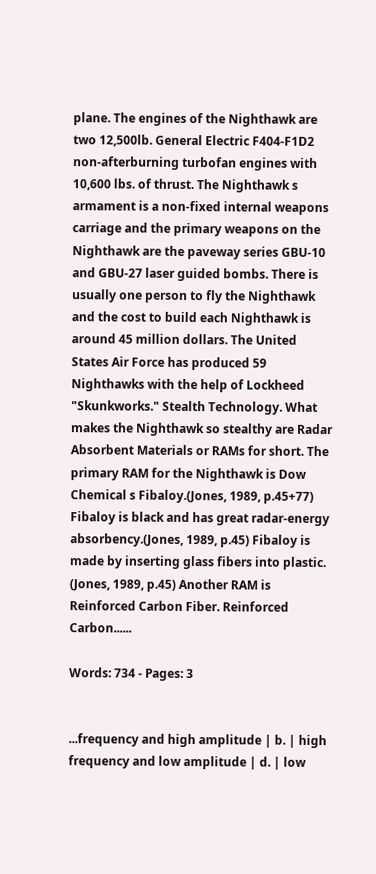plane. The engines of the Nighthawk are two 12,500lb. General Electric F404-F1D2 non-afterburning turbofan engines with 10,600 lbs. of thrust. The Nighthawk s armament is a non-fixed internal weapons carriage and the primary weapons on the Nighthawk are the paveway series GBU-10 and GBU-27 laser guided bombs. There is usually one person to fly the Nighthawk and the cost to build each Nighthawk is around 45 million dollars. The United States Air Force has produced 59 Nighthawks with the help of Lockheed "Skunkworks." Stealth Technology. What makes the Nighthawk so stealthy are Radar Absorbent Materials or RAMs for short. The primary RAM for the Nighthawk is Dow Chemical s Fibaloy.(Jones, 1989, p.45+77) Fibaloy is black and has great radar-energy absorbency.(Jones, 1989, p.45) Fibaloy is made by inserting glass fibers into plastic. (Jones, 1989, p.45) Another RAM is Reinforced Carbon Fiber. Reinforced Carbon......

Words: 734 - Pages: 3


...frequency and high amplitude | b. | high frequency and low amplitude | d. | low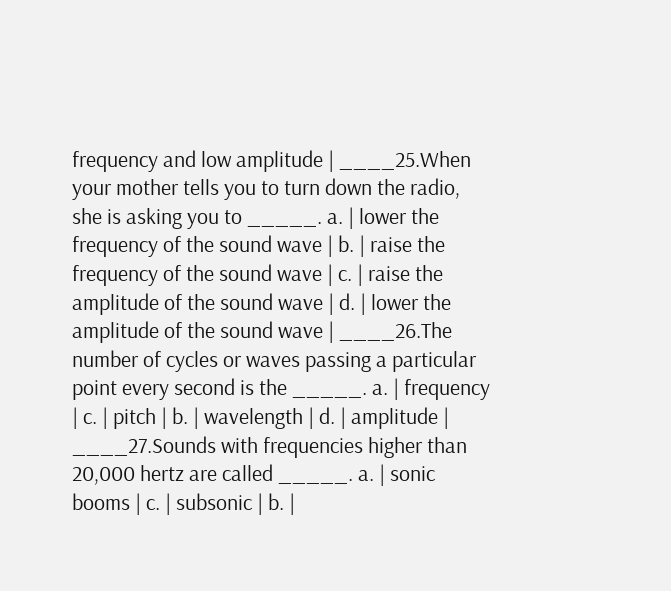frequency and low amplitude | ____25.When your mother tells you to turn down the radio, she is asking you to _____. a. | lower the frequency of the sound wave | b. | raise the frequency of the sound wave | c. | raise the amplitude of the sound wave | d. | lower the amplitude of the sound wave | ____26.The number of cycles or waves passing a particular point every second is the _____. a. | frequency | c. | pitch | b. | wavelength | d. | amplitude | ____27.Sounds with frequencies higher than 20,000 hertz are called _____. a. | sonic booms | c. | subsonic | b. |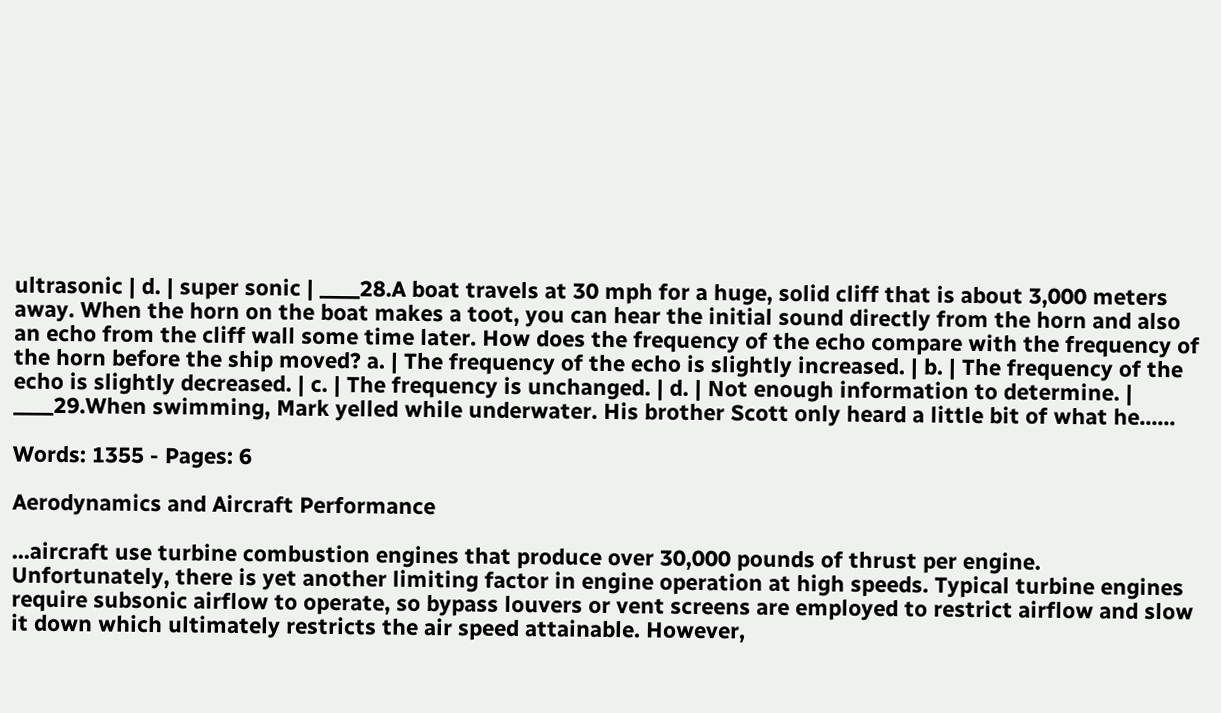ultrasonic | d. | super sonic | ____28.A boat travels at 30 mph for a huge, solid cliff that is about 3,000 meters away. When the horn on the boat makes a toot, you can hear the initial sound directly from the horn and also an echo from the cliff wall some time later. How does the frequency of the echo compare with the frequency of the horn before the ship moved? a. | The frequency of the echo is slightly increased. | b. | The frequency of the echo is slightly decreased. | c. | The frequency is unchanged. | d. | Not enough information to determine. | ____29.When swimming, Mark yelled while underwater. His brother Scott only heard a little bit of what he......

Words: 1355 - Pages: 6

Aerodynamics and Aircraft Performance

...aircraft use turbine combustion engines that produce over 30,000 pounds of thrust per engine. Unfortunately, there is yet another limiting factor in engine operation at high speeds. Typical turbine engines require subsonic airflow to operate, so bypass louvers or vent screens are employed to restrict airflow and slow it down which ultimately restricts the air speed attainable. However,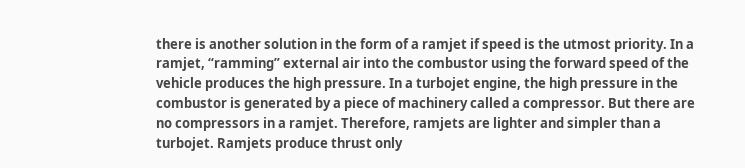there is another solution in the form of a ramjet if speed is the utmost priority. In a ramjet, “ramming” external air into the combustor using the forward speed of the vehicle produces the high pressure. In a turbojet engine, the high pressure in the combustor is generated by a piece of machinery called a compressor. But there are no compressors in a ramjet. Therefore, ramjets are lighter and simpler than a turbojet. Ramjets produce thrust only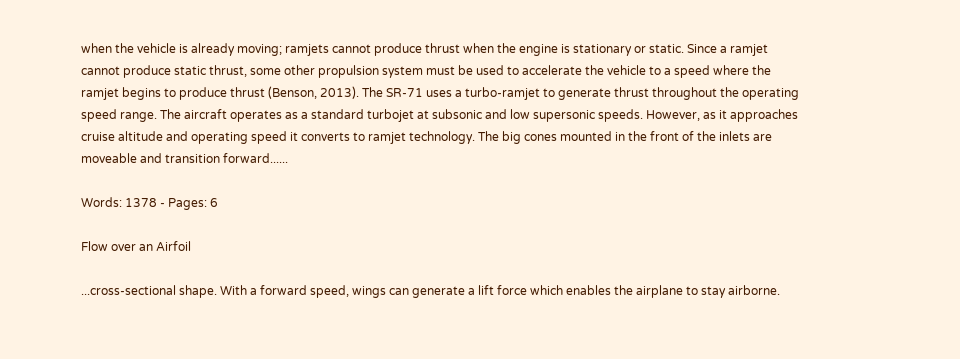when the vehicle is already moving; ramjets cannot produce thrust when the engine is stationary or static. Since a ramjet cannot produce static thrust, some other propulsion system must be used to accelerate the vehicle to a speed where the ramjet begins to produce thrust (Benson, 2013). The SR-71 uses a turbo-ramjet to generate thrust throughout the operating speed range. The aircraft operates as a standard turbojet at subsonic and low supersonic speeds. However, as it approaches cruise altitude and operating speed it converts to ramjet technology. The big cones mounted in the front of the inlets are moveable and transition forward......

Words: 1378 - Pages: 6

Flow over an Airfoil

...cross-sectional shape. With a forward speed, wings can generate a lift force which enables the airplane to stay airborne.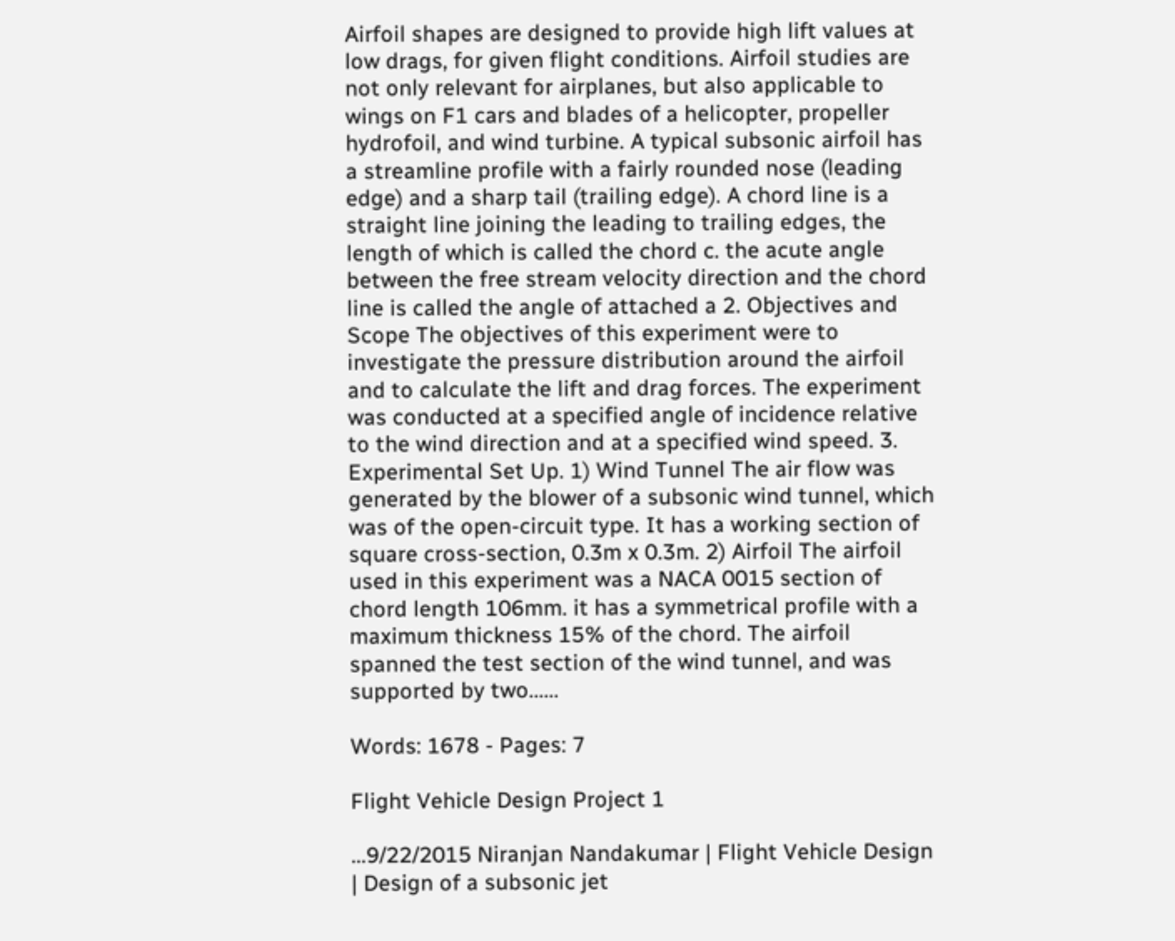Airfoil shapes are designed to provide high lift values at low drags, for given flight conditions. Airfoil studies are not only relevant for airplanes, but also applicable to wings on F1 cars and blades of a helicopter, propeller hydrofoil, and wind turbine. A typical subsonic airfoil has a streamline profile with a fairly rounded nose (leading edge) and a sharp tail (trailing edge). A chord line is a straight line joining the leading to trailing edges, the length of which is called the chord c. the acute angle between the free stream velocity direction and the chord line is called the angle of attached a 2. Objectives and Scope The objectives of this experiment were to investigate the pressure distribution around the airfoil and to calculate the lift and drag forces. The experiment was conducted at a specified angle of incidence relative to the wind direction and at a specified wind speed. 3. Experimental Set Up. 1) Wind Tunnel The air flow was generated by the blower of a subsonic wind tunnel, which was of the open-circuit type. It has a working section of square cross-section, 0.3m x 0.3m. 2) Airfoil The airfoil used in this experiment was a NACA 0015 section of chord length 106mm. it has a symmetrical profile with a maximum thickness 15% of the chord. The airfoil spanned the test section of the wind tunnel, and was supported by two......

Words: 1678 - Pages: 7

Flight Vehicle Design Project 1

...9/22/2015 Niranjan Nandakumar | Flight Vehicle Design | Design of a subsonic jet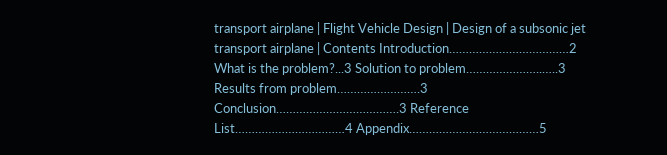transport airplane | Flight Vehicle Design | Design of a subsonic jet transport airplane | Contents Introduction………………………………2 What is the problem?...3 Solution to problem…………………..…..3 Results from problem…………………….3 Conclusion……………………………….3 Reference List……………………………4 Appendix…………………………………5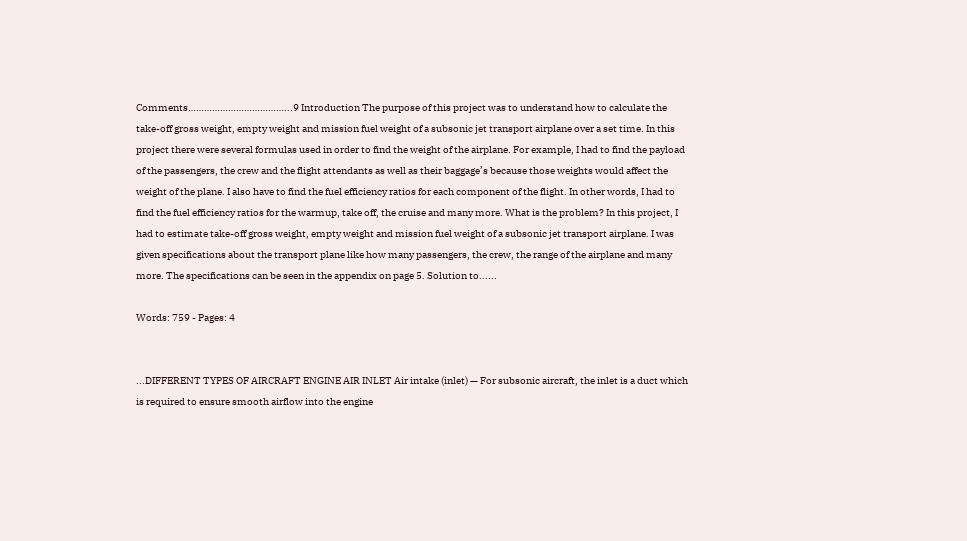Comments………………………………...9 Introduction The purpose of this project was to understand how to calculate the take-off gross weight, empty weight and mission fuel weight of a subsonic jet transport airplane over a set time. In this project there were several formulas used in order to find the weight of the airplane. For example, I had to find the payload of the passengers, the crew and the flight attendants as well as their baggage’s because those weights would affect the weight of the plane. I also have to find the fuel efficiency ratios for each component of the flight. In other words, I had to find the fuel efficiency ratios for the warmup, take off, the cruise and many more. What is the problem? In this project, I had to estimate take-off gross weight, empty weight and mission fuel weight of a subsonic jet transport airplane. I was given specifications about the transport plane like how many passengers, the crew, the range of the airplane and many more. The specifications can be seen in the appendix on page 5. Solution to......

Words: 759 - Pages: 4


...DIFFERENT TYPES OF AIRCRAFT ENGINE AIR INLET Air intake (inlet) — For subsonic aircraft, the inlet is a duct which is required to ensure smooth airflow into the engine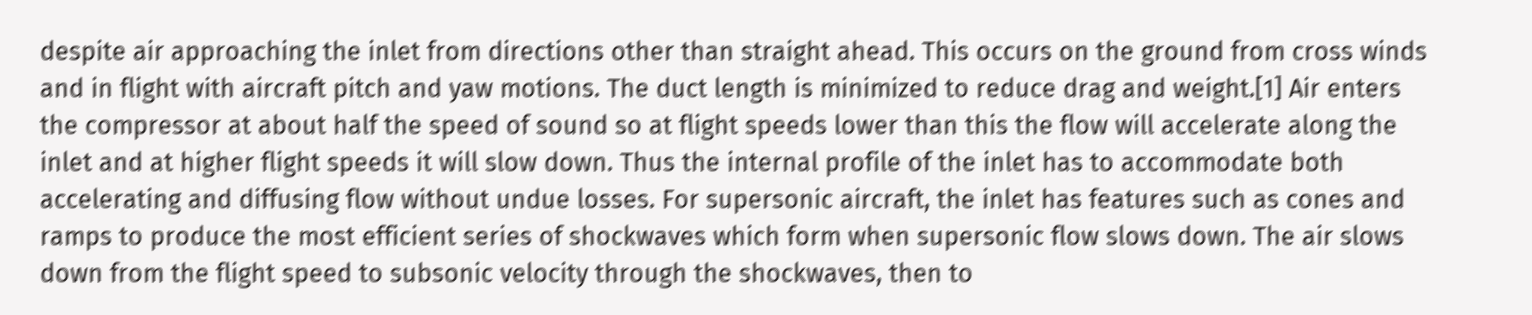despite air approaching the inlet from directions other than straight ahead. This occurs on the ground from cross winds and in flight with aircraft pitch and yaw motions. The duct length is minimized to reduce drag and weight.[1] Air enters the compressor at about half the speed of sound so at flight speeds lower than this the flow will accelerate along the inlet and at higher flight speeds it will slow down. Thus the internal profile of the inlet has to accommodate both accelerating and diffusing flow without undue losses. For supersonic aircraft, the inlet has features such as cones and ramps to produce the most efficient series of shockwaves which form when supersonic flow slows down. The air slows down from the flight speed to subsonic velocity through the shockwaves, then to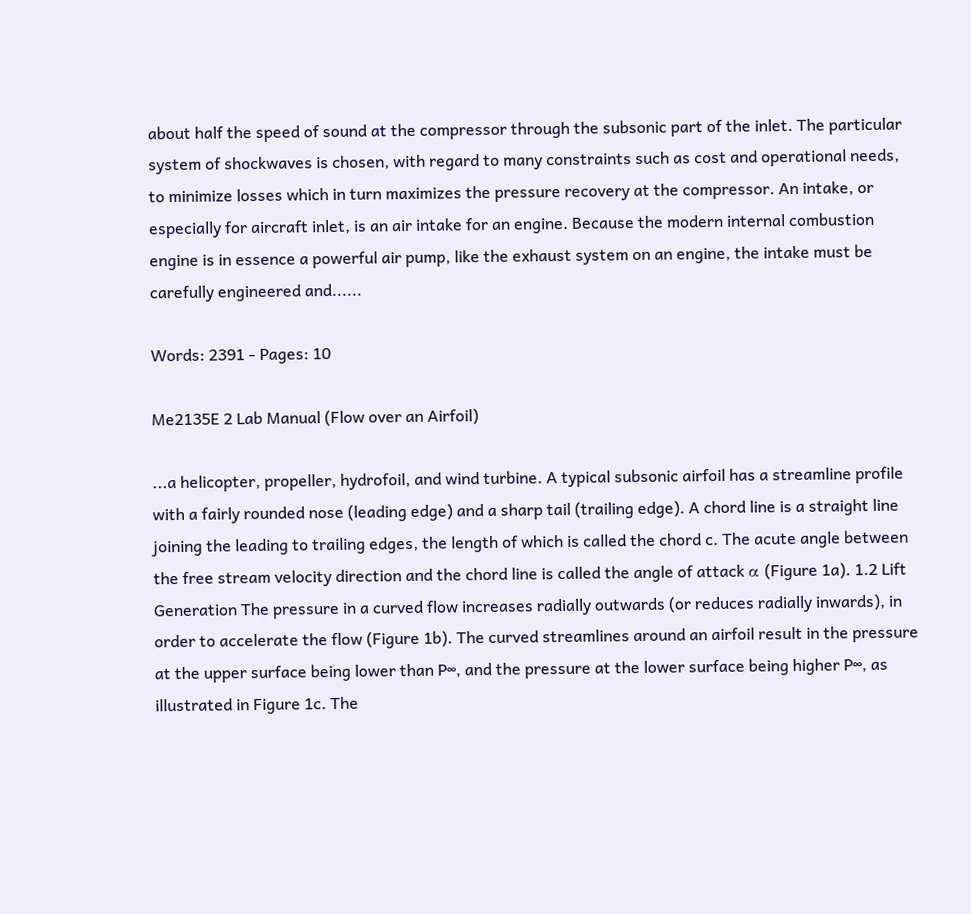about half the speed of sound at the compressor through the subsonic part of the inlet. The particular system of shockwaves is chosen, with regard to many constraints such as cost and operational needs, to minimize losses which in turn maximizes the pressure recovery at the compressor. An intake, or especially for aircraft inlet, is an air intake for an engine. Because the modern internal combustion engine is in essence a powerful air pump, like the exhaust system on an engine, the intake must be carefully engineered and......

Words: 2391 - Pages: 10

Me2135E 2 Lab Manual (Flow over an Airfoil)

...a helicopter, propeller, hydrofoil, and wind turbine. A typical subsonic airfoil has a streamline profile with a fairly rounded nose (leading edge) and a sharp tail (trailing edge). A chord line is a straight line joining the leading to trailing edges, the length of which is called the chord c. The acute angle between the free stream velocity direction and the chord line is called the angle of attack α (Figure 1a). 1.2 Lift Generation The pressure in a curved flow increases radially outwards (or reduces radially inwards), in order to accelerate the flow (Figure 1b). The curved streamlines around an airfoil result in the pressure at the upper surface being lower than P∞, and the pressure at the lower surface being higher P∞, as illustrated in Figure 1c. The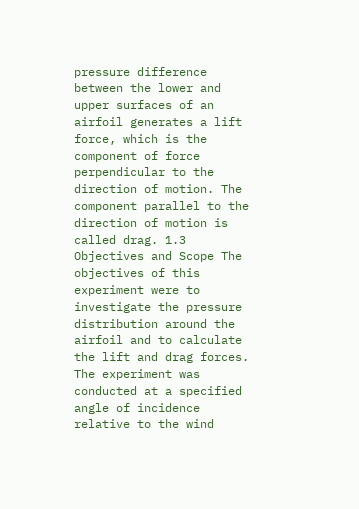pressure difference between the lower and upper surfaces of an airfoil generates a lift force, which is the component of force perpendicular to the direction of motion. The component parallel to the direction of motion is called drag. 1.3 Objectives and Scope The objectives of this experiment were to investigate the pressure distribution around the airfoil and to calculate the lift and drag forces. The experiment was conducted at a specified angle of incidence relative to the wind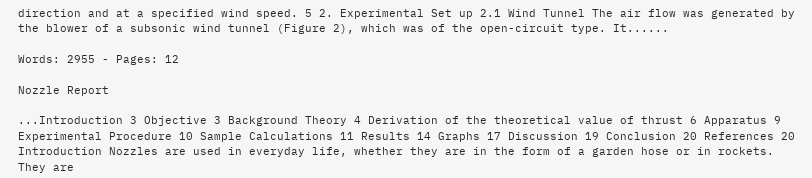direction and at a specified wind speed. 5 2. Experimental Set up 2.1 Wind Tunnel The air flow was generated by the blower of a subsonic wind tunnel (Figure 2), which was of the open-circuit type. It......

Words: 2955 - Pages: 12

Nozzle Report

...Introduction 3 Objective 3 Background Theory 4 Derivation of the theoretical value of thrust 6 Apparatus 9 Experimental Procedure 10 Sample Calculations 11 Results 14 Graphs 17 Discussion 19 Conclusion 20 References 20 Introduction Nozzles are used in everyday life, whether they are in the form of a garden hose or in rockets. They are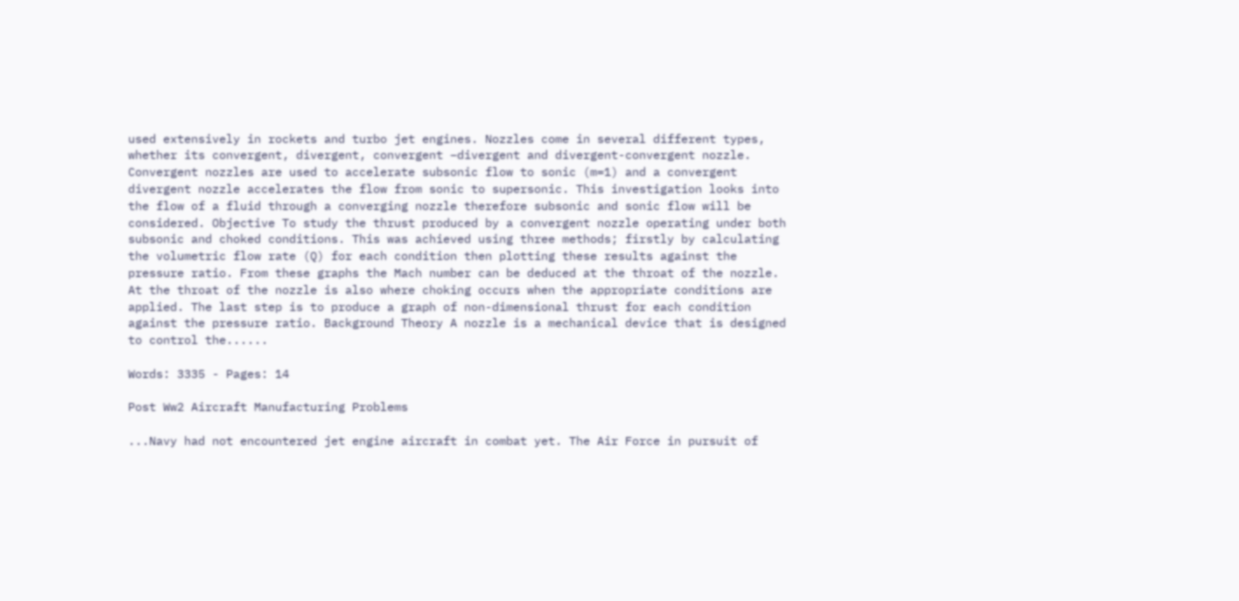used extensively in rockets and turbo jet engines. Nozzles come in several different types, whether its convergent, divergent, convergent –divergent and divergent-convergent nozzle. Convergent nozzles are used to accelerate subsonic flow to sonic (m=1) and a convergent divergent nozzle accelerates the flow from sonic to supersonic. This investigation looks into the flow of a fluid through a converging nozzle therefore subsonic and sonic flow will be considered. Objective To study the thrust produced by a convergent nozzle operating under both subsonic and choked conditions. This was achieved using three methods; firstly by calculating the volumetric flow rate (Q) for each condition then plotting these results against the pressure ratio. From these graphs the Mach number can be deduced at the throat of the nozzle. At the throat of the nozzle is also where choking occurs when the appropriate conditions are applied. The last step is to produce a graph of non-dimensional thrust for each condition against the pressure ratio. Background Theory A nozzle is a mechanical device that is designed to control the......

Words: 3335 - Pages: 14

Post Ww2 Aircraft Manufacturing Problems

...Navy had not encountered jet engine aircraft in combat yet. The Air Force in pursuit of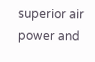superior air power and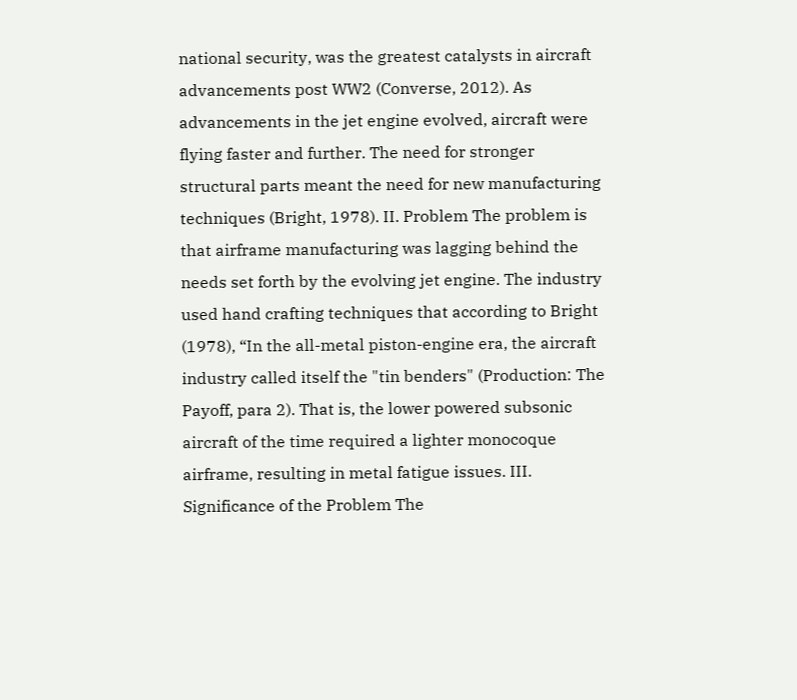national security, was the greatest catalysts in aircraft advancements post WW2 (Converse, 2012). As advancements in the jet engine evolved, aircraft were flying faster and further. The need for stronger structural parts meant the need for new manufacturing techniques (Bright, 1978). II. Problem The problem is that airframe manufacturing was lagging behind the needs set forth by the evolving jet engine. The industry used hand crafting techniques that according to Bright (1978), “In the all-metal piston-engine era, the aircraft industry called itself the "tin benders" (Production: The Payoff, para 2). That is, the lower powered subsonic aircraft of the time required a lighter monocoque airframe, resulting in metal fatigue issues. III. Significance of the Problem The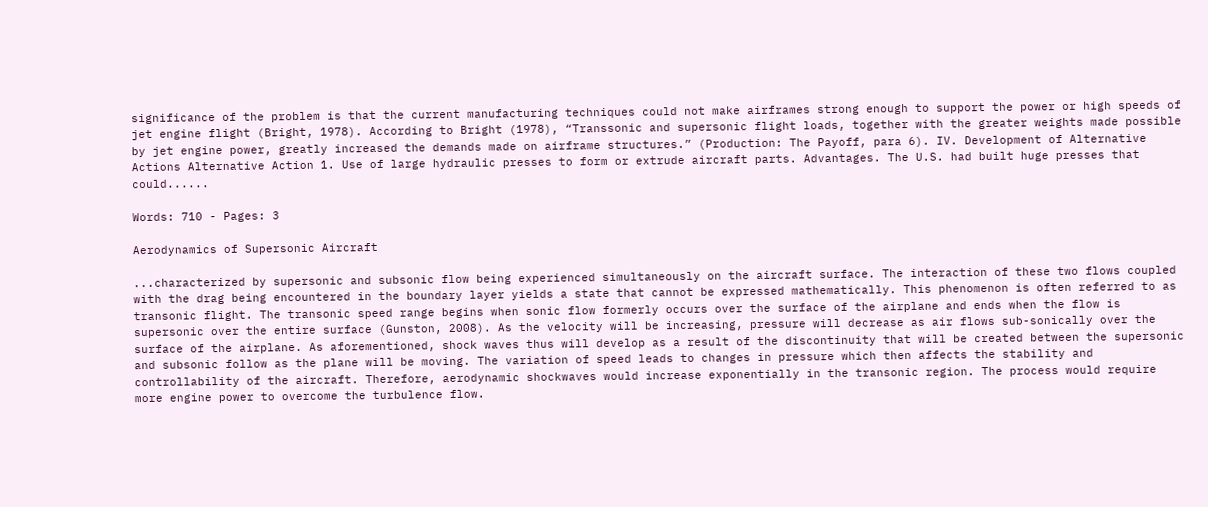significance of the problem is that the current manufacturing techniques could not make airframes strong enough to support the power or high speeds of jet engine flight (Bright, 1978). According to Bright (1978), “Transsonic and supersonic flight loads, together with the greater weights made possible by jet engine power, greatly increased the demands made on airframe structures.” (Production: The Payoff, para 6). IV. Development of Alternative Actions Alternative Action 1. Use of large hydraulic presses to form or extrude aircraft parts. Advantages. The U.S. had built huge presses that could......

Words: 710 - Pages: 3

Aerodynamics of Supersonic Aircraft

...characterized by supersonic and subsonic flow being experienced simultaneously on the aircraft surface. The interaction of these two flows coupled with the drag being encountered in the boundary layer yields a state that cannot be expressed mathematically. This phenomenon is often referred to as transonic flight. The transonic speed range begins when sonic flow formerly occurs over the surface of the airplane and ends when the flow is supersonic over the entire surface (Gunston, 2008). As the velocity will be increasing, pressure will decrease as air flows sub-sonically over the surface of the airplane. As aforementioned, shock waves thus will develop as a result of the discontinuity that will be created between the supersonic and subsonic follow as the plane will be moving. The variation of speed leads to changes in pressure which then affects the stability and controllability of the aircraft. Therefore, aerodynamic shockwaves would increase exponentially in the transonic region. The process would require more engine power to overcome the turbulence flow.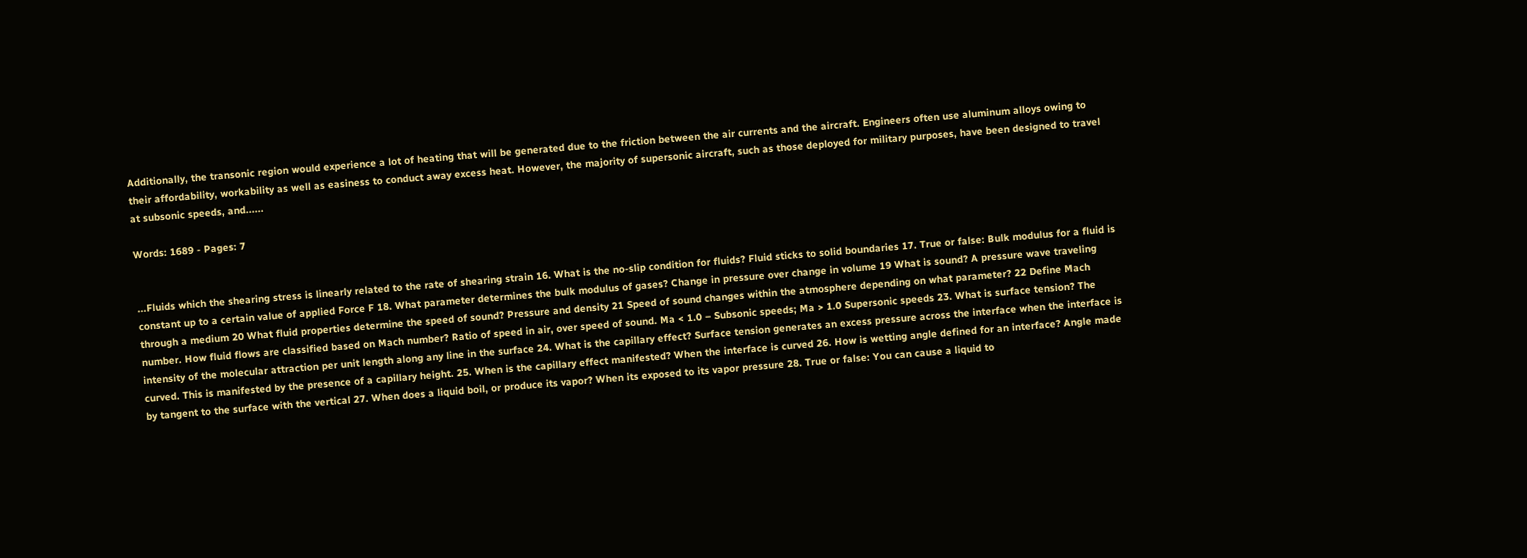Additionally, the transonic region would experience a lot of heating that will be generated due to the friction between the air currents and the aircraft. Engineers often use aluminum alloys owing to their affordability, workability as well as easiness to conduct away excess heat. However, the majority of supersonic aircraft, such as those deployed for military purposes, have been designed to travel at subsonic speeds, and......

Words: 1689 - Pages: 7


...Fluids which the shearing stress is linearly related to the rate of shearing strain 16. What is the no-slip condition for fluids? Fluid sticks to solid boundaries 17. True or false: Bulk modulus for a fluid is constant up to a certain value of applied Force F 18. What parameter determines the bulk modulus of gases? Change in pressure over change in volume 19 What is sound? A pressure wave traveling through a medium 20 What fluid properties determine the speed of sound? Pressure and density 21 Speed of sound changes within the atmosphere depending on what parameter? 22 Define Mach number. How fluid flows are classified based on Mach number? Ratio of speed in air, over speed of sound. Ma < 1.0 – Subsonic speeds; Ma > 1.0 Supersonic speeds 23. What is surface tension? The intensity of the molecular attraction per unit length along any line in the surface 24. What is the capillary effect? Surface tension generates an excess pressure across the interface when the interface is curved. This is manifested by the presence of a capillary height. 25. When is the capillary effect manifested? When the interface is curved 26. How is wetting angle defined for an interface? Angle made by tangent to the surface with the vertical 27. When does a liquid boil, or produce its vapor? When its exposed to its vapor pressure 28. True or false: You can cause a liquid to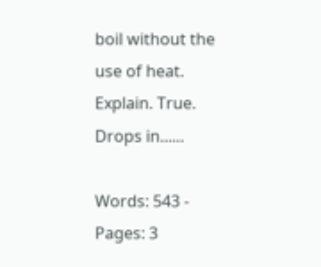boil without the use of heat. Explain. True. Drops in......

Words: 543 - Pages: 3